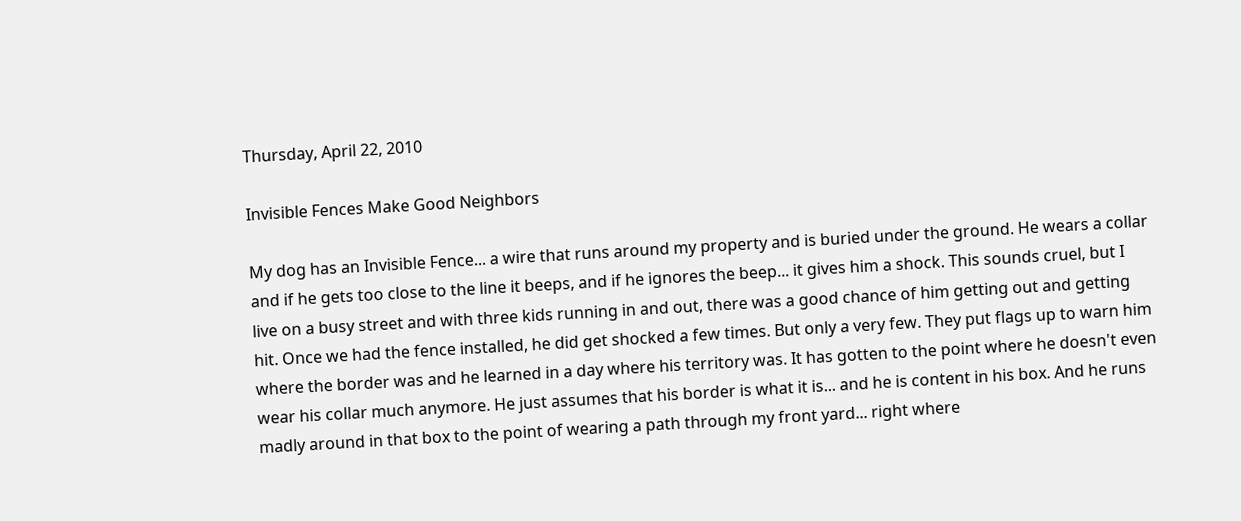Thursday, April 22, 2010

Invisible Fences Make Good Neighbors

My dog has an Invisible Fence... a wire that runs around my property and is buried under the ground. He wears a collar and if he gets too close to the line it beeps, and if he ignores the beep... it gives him a shock. This sounds cruel, but I live on a busy street and with three kids running in and out, there was a good chance of him getting out and getting hit. Once we had the fence installed, he did get shocked a few times. But only a very few. They put flags up to warn him where the border was and he learned in a day where his territory was. It has gotten to the point where he doesn't even wear his collar much anymore. He just assumes that his border is what it is... and he is content in his box. And he runs madly around in that box to the point of wearing a path through my front yard... right where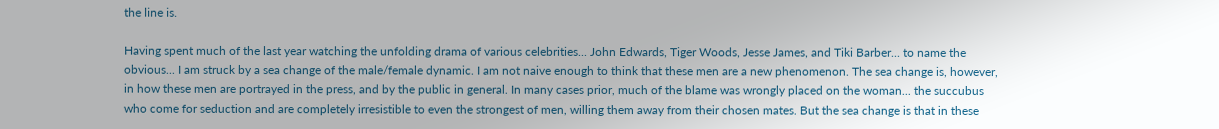the line is.

Having spent much of the last year watching the unfolding drama of various celebrities... John Edwards, Tiger Woods, Jesse James, and Tiki Barber... to name the obvious... I am struck by a sea change of the male/female dynamic. I am not naive enough to think that these men are a new phenomenon. The sea change is, however, in how these men are portrayed in the press, and by the public in general. In many cases prior, much of the blame was wrongly placed on the woman... the succubus who come for seduction and are completely irresistible to even the strongest of men, willing them away from their chosen mates. But the sea change is that in these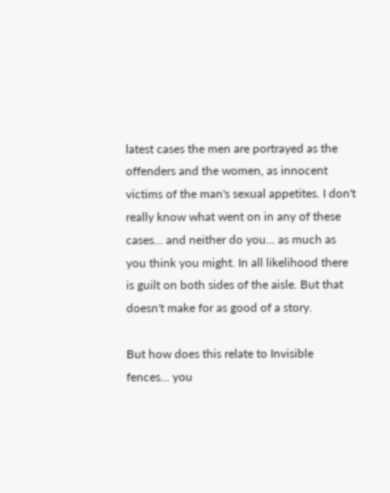latest cases the men are portrayed as the offenders and the women, as innocent victims of the man's sexual appetites. I don't really know what went on in any of these cases... and neither do you... as much as you think you might. In all likelihood there is guilt on both sides of the aisle. But that doesn't make for as good of a story.

But how does this relate to Invisible fences... you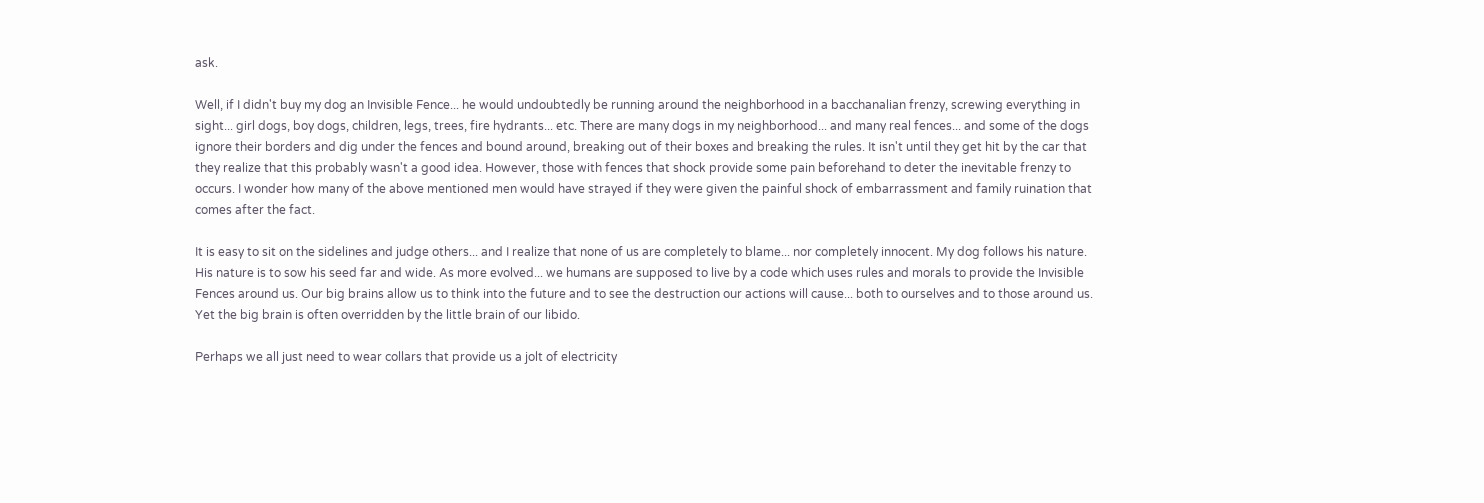ask.

Well, if I didn't buy my dog an Invisible Fence... he would undoubtedly be running around the neighborhood in a bacchanalian frenzy, screwing everything in sight... girl dogs, boy dogs, children, legs, trees, fire hydrants... etc. There are many dogs in my neighborhood... and many real fences... and some of the dogs ignore their borders and dig under the fences and bound around, breaking out of their boxes and breaking the rules. It isn't until they get hit by the car that they realize that this probably wasn't a good idea. However, those with fences that shock provide some pain beforehand to deter the inevitable frenzy to occurs. I wonder how many of the above mentioned men would have strayed if they were given the painful shock of embarrassment and family ruination that comes after the fact.

It is easy to sit on the sidelines and judge others... and I realize that none of us are completely to blame... nor completely innocent. My dog follows his nature. His nature is to sow his seed far and wide. As more evolved... we humans are supposed to live by a code which uses rules and morals to provide the Invisible Fences around us. Our big brains allow us to think into the future and to see the destruction our actions will cause... both to ourselves and to those around us. Yet the big brain is often overridden by the little brain of our libido.

Perhaps we all just need to wear collars that provide us a jolt of electricity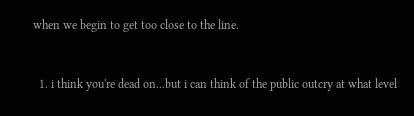when we begin to get too close to the line.


  1. i think you're dead on...but i can think of the public outcry at what level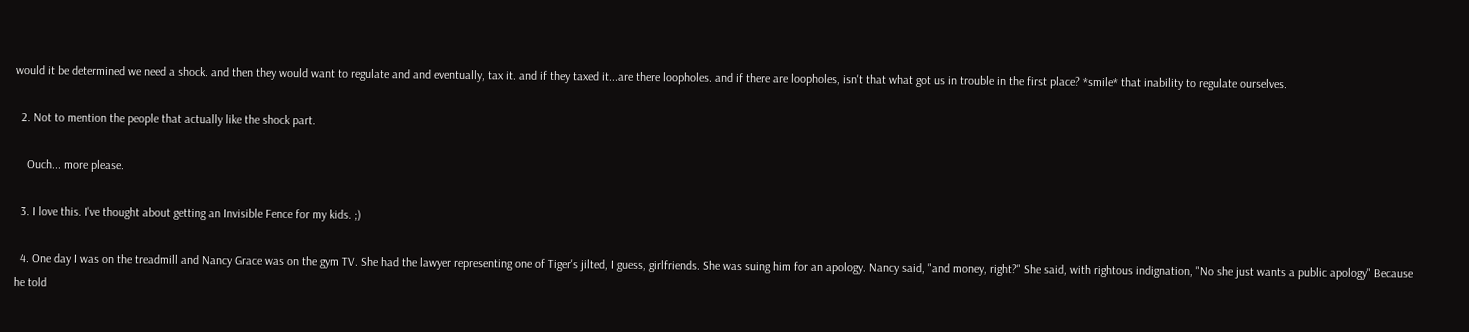would it be determined we need a shock. and then they would want to regulate and and eventually, tax it. and if they taxed it...are there loopholes. and if there are loopholes, isn't that what got us in trouble in the first place? *smile* that inability to regulate ourselves.

  2. Not to mention the people that actually like the shock part.

    Ouch... more please.

  3. I love this. I've thought about getting an Invisible Fence for my kids. ;)

  4. One day I was on the treadmill and Nancy Grace was on the gym TV. She had the lawyer representing one of Tiger's jilted, I guess, girlfriends. She was suing him for an apology. Nancy said, "and money, right?" She said, with rightous indignation, "No she just wants a public apology" Because he told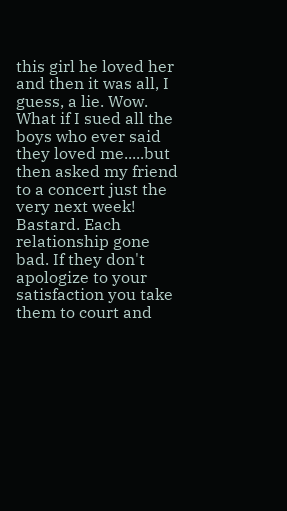this girl he loved her and then it was all, I guess, a lie. Wow. What if I sued all the boys who ever said they loved me.....but then asked my friend to a concert just the very next week! Bastard. Each relationship gone bad. If they don't apologize to your satisfaction you take them to court and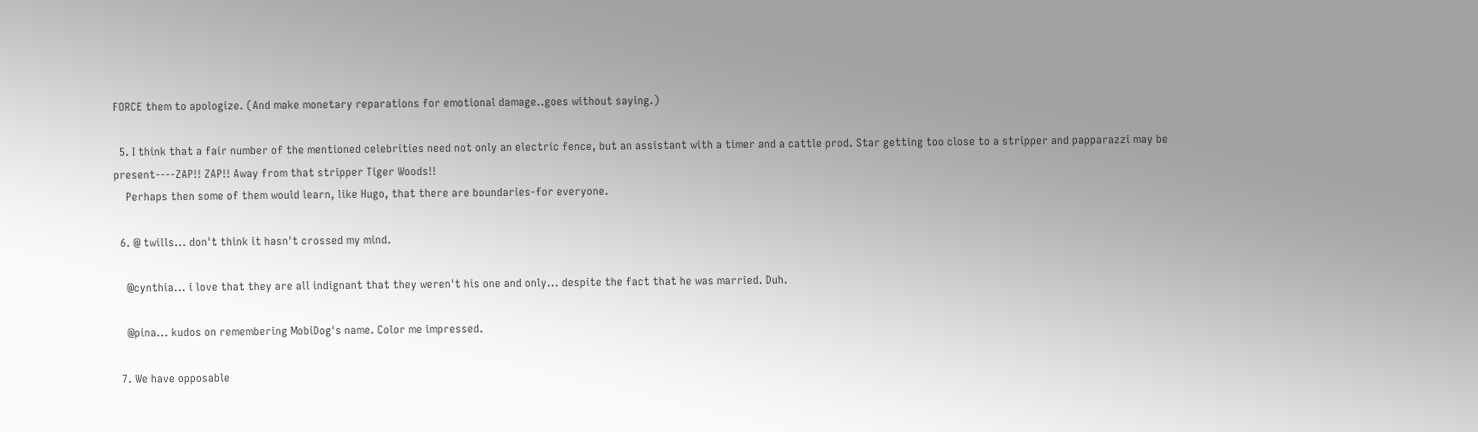FORCE them to apologize. (And make monetary reparations for emotional damage..goes without saying.)

  5. I think that a fair number of the mentioned celebrities need not only an electric fence, but an assistant with a timer and a cattle prod. Star getting too close to a stripper and papparazzi may be present----ZAP!! ZAP!! Away from that stripper Tiger Woods!!
    Perhaps then some of them would learn, like Hugo, that there are boundaries-for everyone.

  6. @ twills... don't think it hasn't crossed my mind.

    @cynthia... i love that they are all indignant that they weren't his one and only... despite the fact that he was married. Duh.

    @pina... kudos on remembering MobiDog's name. Color me impressed.

  7. We have opposable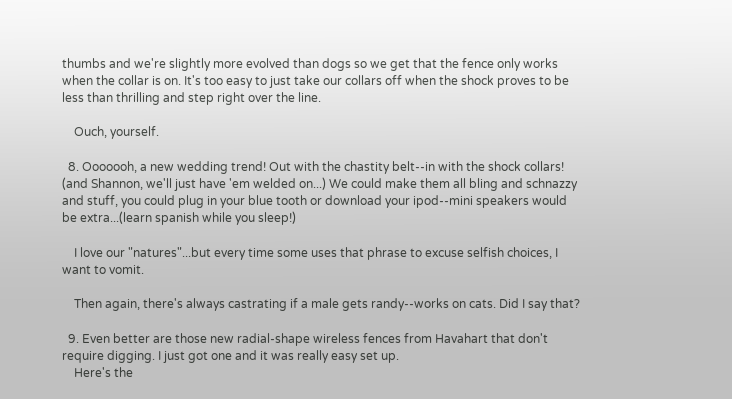thumbs and we're slightly more evolved than dogs so we get that the fence only works when the collar is on. It's too easy to just take our collars off when the shock proves to be less than thrilling and step right over the line.

    Ouch, yourself.

  8. Ooooooh, a new wedding trend! Out with the chastity belt--in with the shock collars! (and Shannon, we'll just have 'em welded on...) We could make them all bling and schnazzy and stuff, you could plug in your blue tooth or download your ipod--mini speakers would be extra...(learn spanish while you sleep!)

    I love our "natures"...but every time some uses that phrase to excuse selfish choices, I want to vomit.

    Then again, there's always castrating if a male gets randy--works on cats. Did I say that?

  9. Even better are those new radial-shape wireless fences from Havahart that don't require digging. I just got one and it was really easy set up.
    Here's the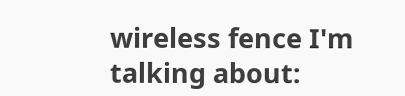wireless fence I'm talking about: